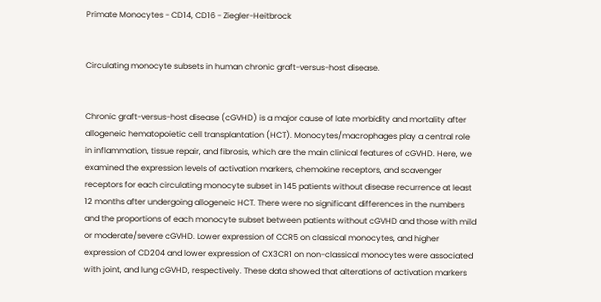Primate Monocytes - CD14, CD16 - Ziegler-Heitbrock


Circulating monocyte subsets in human chronic graft-versus-host disease.


Chronic graft-versus-host disease (cGVHD) is a major cause of late morbidity and mortality after allogeneic hematopoietic cell transplantation (HCT). Monocytes/macrophages play a central role in inflammation, tissue repair, and fibrosis, which are the main clinical features of cGVHD. Here, we examined the expression levels of activation markers, chemokine receptors, and scavenger receptors for each circulating monocyte subset in 145 patients without disease recurrence at least 12 months after undergoing allogeneic HCT. There were no significant differences in the numbers and the proportions of each monocyte subset between patients without cGVHD and those with mild or moderate/severe cGVHD. Lower expression of CCR5 on classical monocytes, and higher expression of CD204 and lower expression of CX3CR1 on non-classical monocytes were associated with joint, and lung cGVHD, respectively. These data showed that alterations of activation markers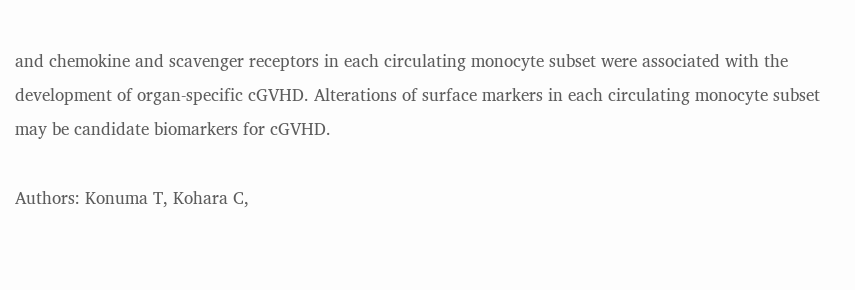and chemokine and scavenger receptors in each circulating monocyte subset were associated with the development of organ-specific cGVHD. Alterations of surface markers in each circulating monocyte subset may be candidate biomarkers for cGVHD.

Authors: Konuma T, Kohara C,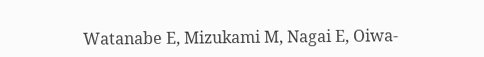Watanabe E, Mizukami M, Nagai E, Oiwa-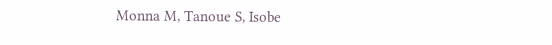Monna M, Tanoue S, Isobe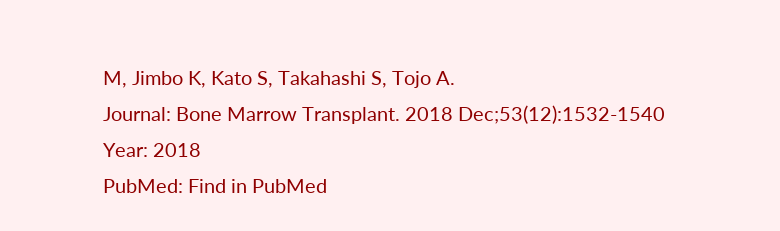M, Jimbo K, Kato S, Takahashi S, Tojo A.
Journal: Bone Marrow Transplant. 2018 Dec;53(12):1532-1540
Year: 2018
PubMed: Find in PubMed